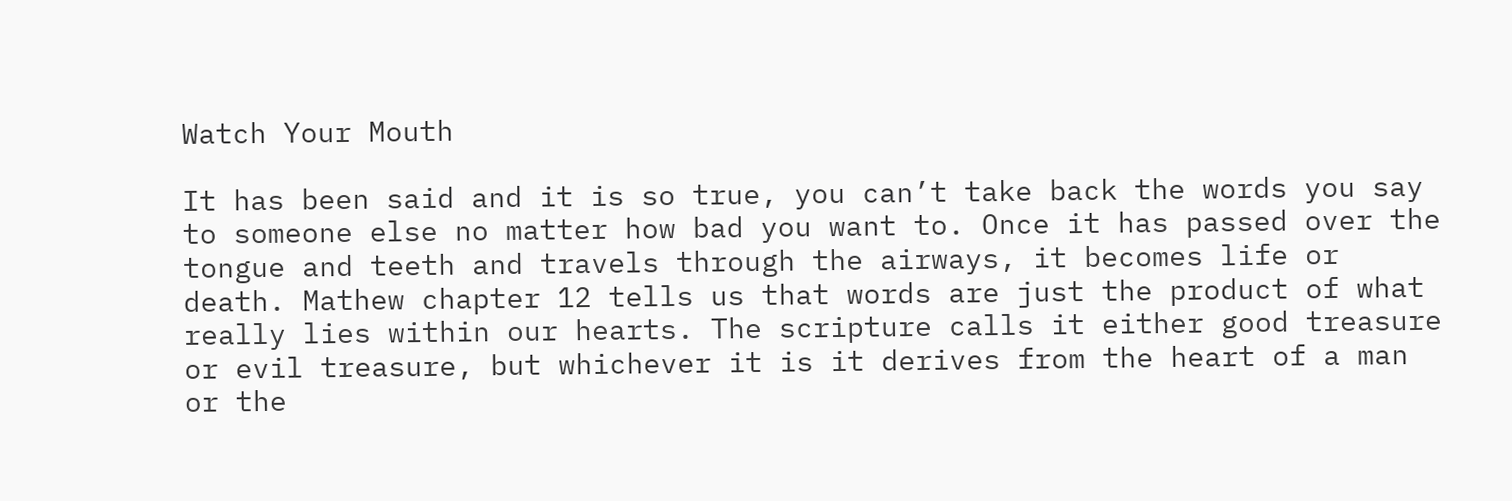Watch Your Mouth

It has been said and it is so true, you can’t take back the words you say to someone else no matter how bad you want to. Once it has passed over the tongue and teeth and travels through the airways, it becomes life or death. Mathew chapter 12 tells us that words are just the product of what really lies within our hearts. The scripture calls it either good treasure or evil treasure, but whichever it is it derives from the heart of a man or the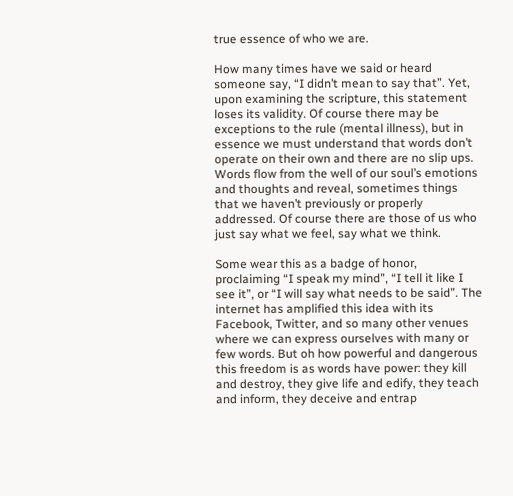true essence of who we are.

How many times have we said or heard someone say, “I didn’t mean to say that”. Yet, upon examining the scripture, this statement loses its validity. Of course there may be exceptions to the rule (mental illness), but in essence we must understand that words don’t operate on their own and there are no slip ups. Words flow from the well of our soul’s emotions and thoughts and reveal, sometimes things that we haven’t previously or properly addressed. Of course there are those of us who just say what we feel, say what we think.

Some wear this as a badge of honor, proclaiming “I speak my mind”, “I tell it like I see it”, or “I will say what needs to be said”. The internet has amplified this idea with its Facebook, Twitter, and so many other venues where we can express ourselves with many or few words. But oh how powerful and dangerous this freedom is as words have power: they kill and destroy, they give life and edify, they teach and inform, they deceive and entrap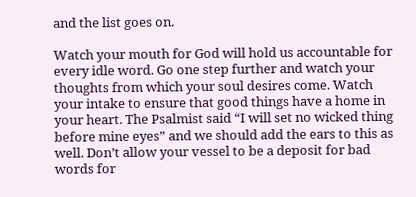and the list goes on.

Watch your mouth for God will hold us accountable for every idle word. Go one step further and watch your thoughts from which your soul desires come. Watch your intake to ensure that good things have a home in your heart. The Psalmist said “I will set no wicked thing before mine eyes” and we should add the ears to this as well. Don’t allow your vessel to be a deposit for bad words for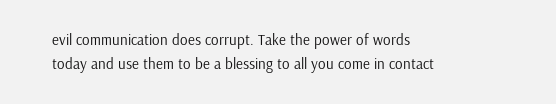evil communication does corrupt. Take the power of words today and use them to be a blessing to all you come in contact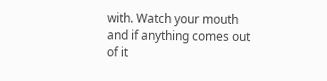with. Watch your mouth and if anything comes out of it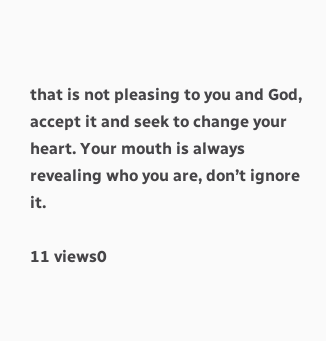that is not pleasing to you and God, accept it and seek to change your heart. Your mouth is always revealing who you are, don’t ignore it.

11 views0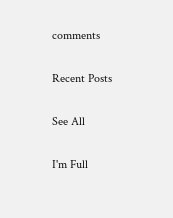comments

Recent Posts

See All

I'm Full